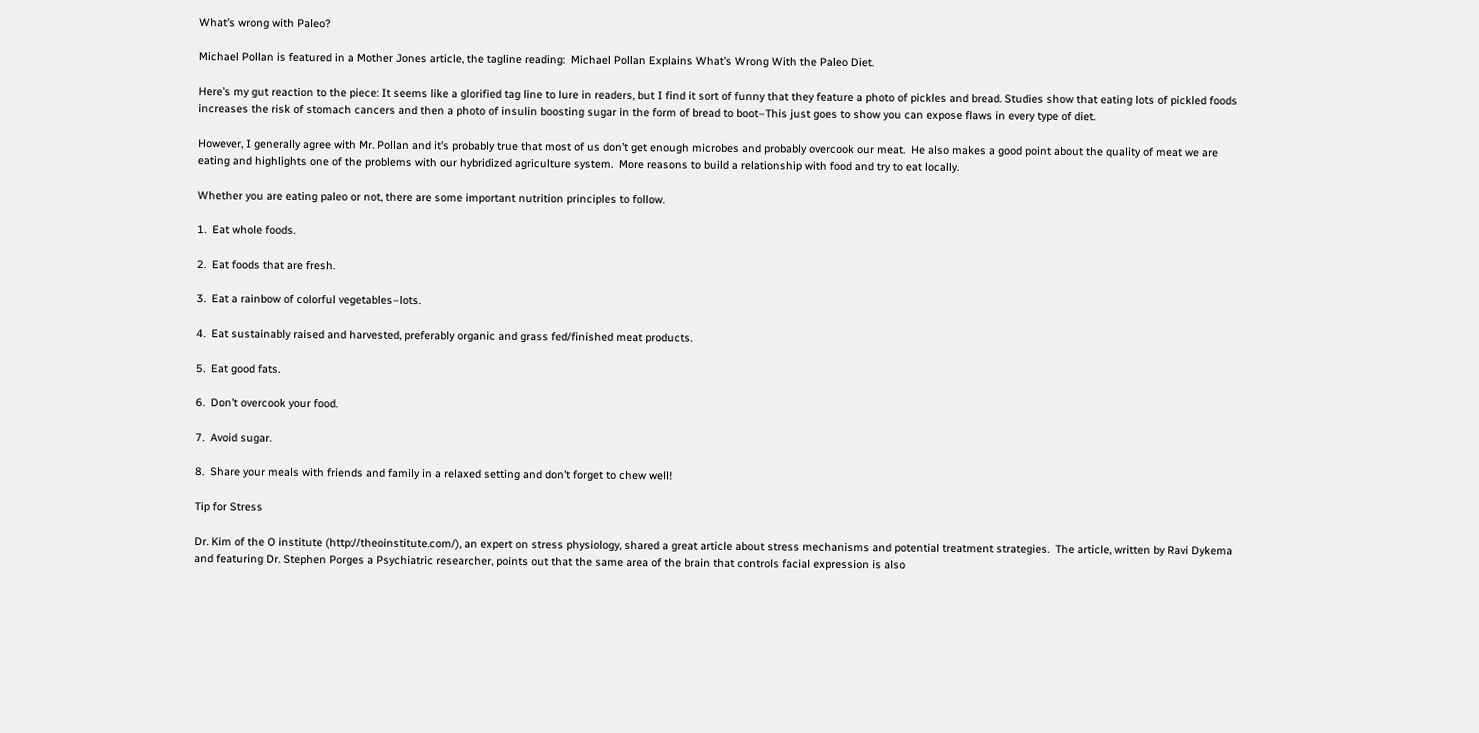What’s wrong with Paleo?

Michael Pollan is featured in a Mother Jones article, the tagline reading:  Michael Pollan Explains What’s Wrong With the Paleo Diet.

Here’s my gut reaction to the piece: It seems like a glorified tag line to lure in readers, but I find it sort of funny that they feature a photo of pickles and bread. Studies show that eating lots of pickled foods increases the risk of stomach cancers and then a photo of insulin boosting sugar in the form of bread to boot–This just goes to show you can expose flaws in every type of diet.

However, I generally agree with Mr. Pollan and it’s probably true that most of us don’t get enough microbes and probably overcook our meat.  He also makes a good point about the quality of meat we are eating and highlights one of the problems with our hybridized agriculture system.  More reasons to build a relationship with food and try to eat locally.

Whether you are eating paleo or not, there are some important nutrition principles to follow.

1.  Eat whole foods.

2.  Eat foods that are fresh.

3.  Eat a rainbow of colorful vegetables–lots.

4.  Eat sustainably raised and harvested, preferably organic and grass fed/finished meat products.

5.  Eat good fats.

6.  Don’t overcook your food.

7.  Avoid sugar.

8.  Share your meals with friends and family in a relaxed setting and don’t forget to chew well!

Tip for Stress

Dr. Kim of the O institute (http://theoinstitute.com/), an expert on stress physiology, shared a great article about stress mechanisms and potential treatment strategies.  The article, written by Ravi Dykema and featuring Dr. Stephen Porges a Psychiatric researcher, points out that the same area of the brain that controls facial expression is also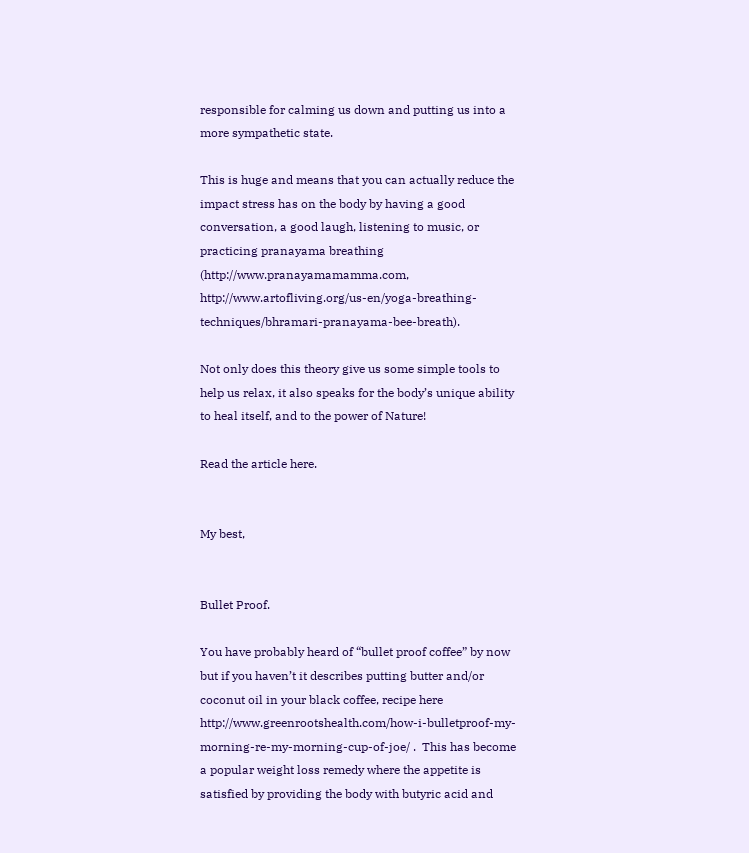responsible for calming us down and putting us into a more sympathetic state.

This is huge and means that you can actually reduce the impact stress has on the body by having a good conversation, a good laugh, listening to music, or practicing pranayama breathing (http://www.pranayamamamma.com, http://www.artofliving.org/us-en/yoga-breathing-techniques/bhramari-pranayama-bee-breath).

Not only does this theory give us some simple tools to help us relax, it also speaks for the body’s unique ability to heal itself, and to the power of Nature!

Read the article here.


My best,


Bullet Proof.

You have probably heard of “bullet proof coffee” by now but if you haven’t it describes putting butter and/or coconut oil in your black coffee, recipe here http://www.greenrootshealth.com/how-i-bulletproof-my-morning-re-my-morning-cup-of-joe/ .  This has become a popular weight loss remedy where the appetite is satisfied by providing the body with butyric acid and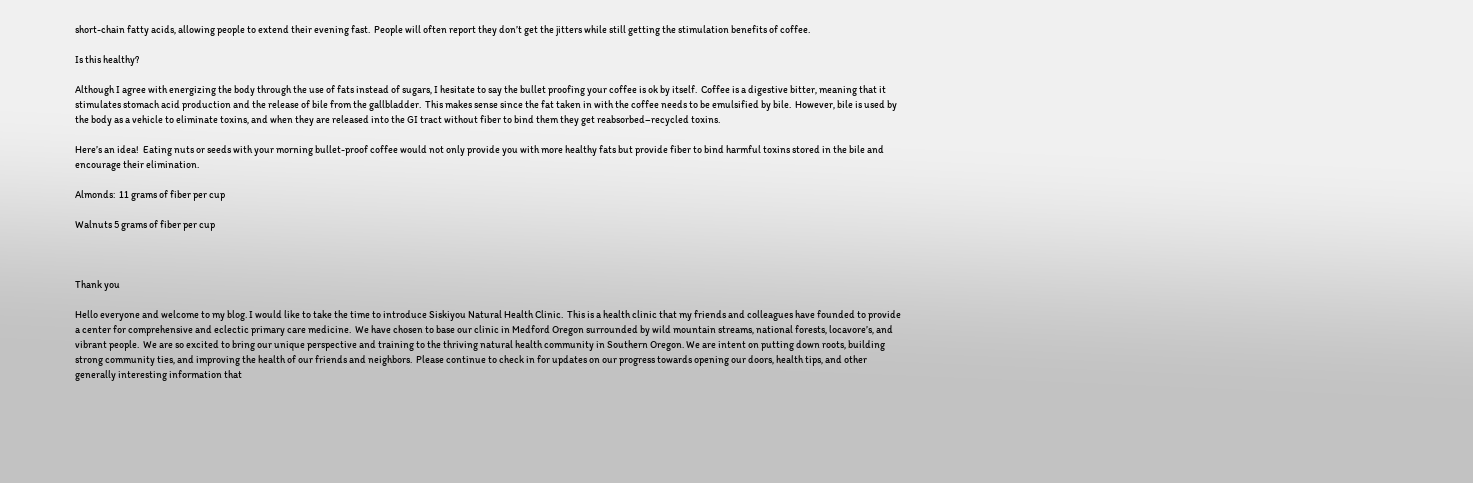short-chain fatty acids, allowing people to extend their evening fast.  People will often report they don’t get the jitters while still getting the stimulation benefits of coffee.

Is this healthy?

Although I agree with energizing the body through the use of fats instead of sugars, I hesitate to say the bullet proofing your coffee is ok by itself.  Coffee is a digestive bitter, meaning that it stimulates stomach acid production and the release of bile from the gallbladder.  This makes sense since the fat taken in with the coffee needs to be emulsified by bile.  However, bile is used by the body as a vehicle to eliminate toxins, and when they are released into the GI tract without fiber to bind them they get reabsorbed–recycled toxins.

Here’s an idea!  Eating nuts or seeds with your morning bullet-proof coffee would not only provide you with more healthy fats but provide fiber to bind harmful toxins stored in the bile and encourage their elimination.

Almonds:  11 grams of fiber per cup

Walnuts 5 grams of fiber per cup



Thank you

Hello everyone and welcome to my blog. I would like to take the time to introduce Siskiyou Natural Health Clinic.  This is a health clinic that my friends and colleagues have founded to provide a center for comprehensive and eclectic primary care medicine.  We have chosen to base our clinic in Medford Oregon surrounded by wild mountain streams, national forests, locavore’s, and vibrant people.  We are so excited to bring our unique perspective and training to the thriving natural health community in Southern Oregon. We are intent on putting down roots, building strong community ties, and improving the health of our friends and neighbors.  Please continue to check in for updates on our progress towards opening our doors, health tips, and other generally interesting information that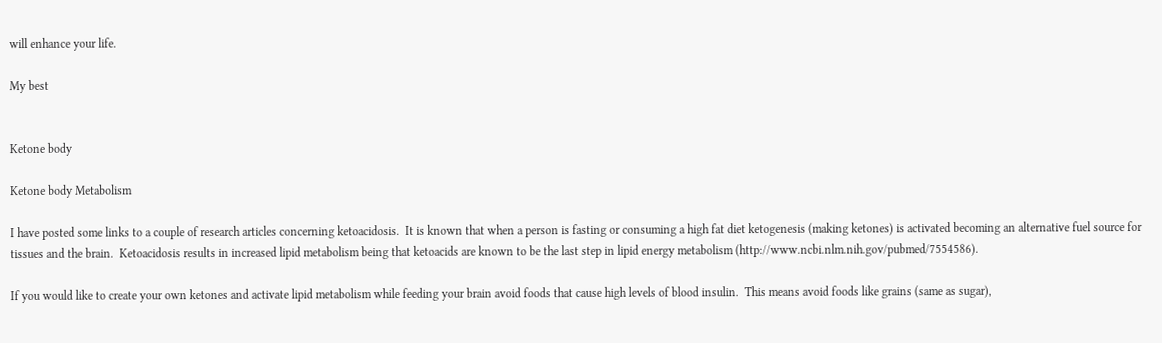will enhance your life.

My best


Ketone body

Ketone body Metabolism

I have posted some links to a couple of research articles concerning ketoacidosis.  It is known that when a person is fasting or consuming a high fat diet ketogenesis (making ketones) is activated becoming an alternative fuel source for tissues and the brain.  Ketoacidosis results in increased lipid metabolism being that ketoacids are known to be the last step in lipid energy metabolism (http://www.ncbi.nlm.nih.gov/pubmed/7554586).

If you would like to create your own ketones and activate lipid metabolism while feeding your brain avoid foods that cause high levels of blood insulin.  This means avoid foods like grains (same as sugar),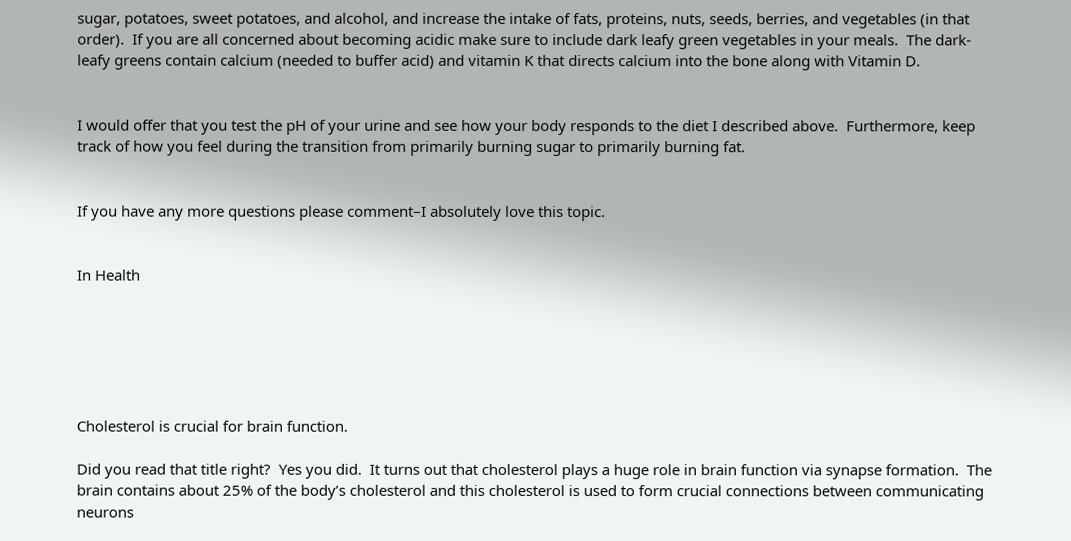sugar, potatoes, sweet potatoes, and alcohol, and increase the intake of fats, proteins, nuts, seeds, berries, and vegetables (in that order).  If you are all concerned about becoming acidic make sure to include dark leafy green vegetables in your meals.  The dark-leafy greens contain calcium (needed to buffer acid) and vitamin K that directs calcium into the bone along with Vitamin D.


I would offer that you test the pH of your urine and see how your body responds to the diet I described above.  Furthermore, keep track of how you feel during the transition from primarily burning sugar to primarily burning fat.


If you have any more questions please comment–I absolutely love this topic.


In Health






Cholesterol is crucial for brain function.

Did you read that title right?  Yes you did.  It turns out that cholesterol plays a huge role in brain function via synapse formation.  The brain contains about 25% of the body’s cholesterol and this cholesterol is used to form crucial connections between communicating neurons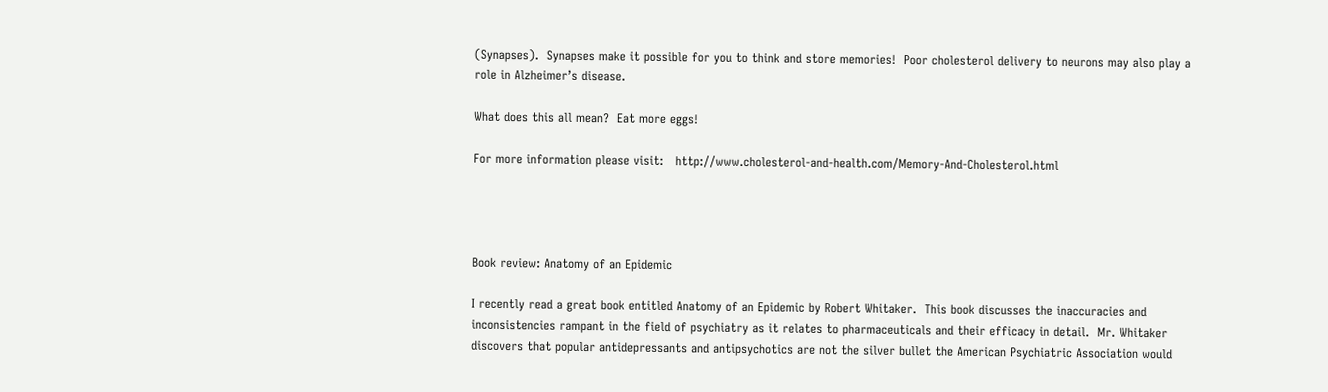(Synapses).  Synapses make it possible for you to think and store memories!  Poor cholesterol delivery to neurons may also play a role in Alzheimer’s disease.

What does this all mean?  Eat more eggs!

For more information please visit:   http://www.cholesterol-and-health.com/Memory-And-Cholesterol.html




Book review: Anatomy of an Epidemic

I recently read a great book entitled Anatomy of an Epidemic by Robert Whitaker.  This book discusses the inaccuracies and inconsistencies rampant in the field of psychiatry as it relates to pharmaceuticals and their efficacy in detail.  Mr. Whitaker discovers that popular antidepressants and antipsychotics are not the silver bullet the American Psychiatric Association would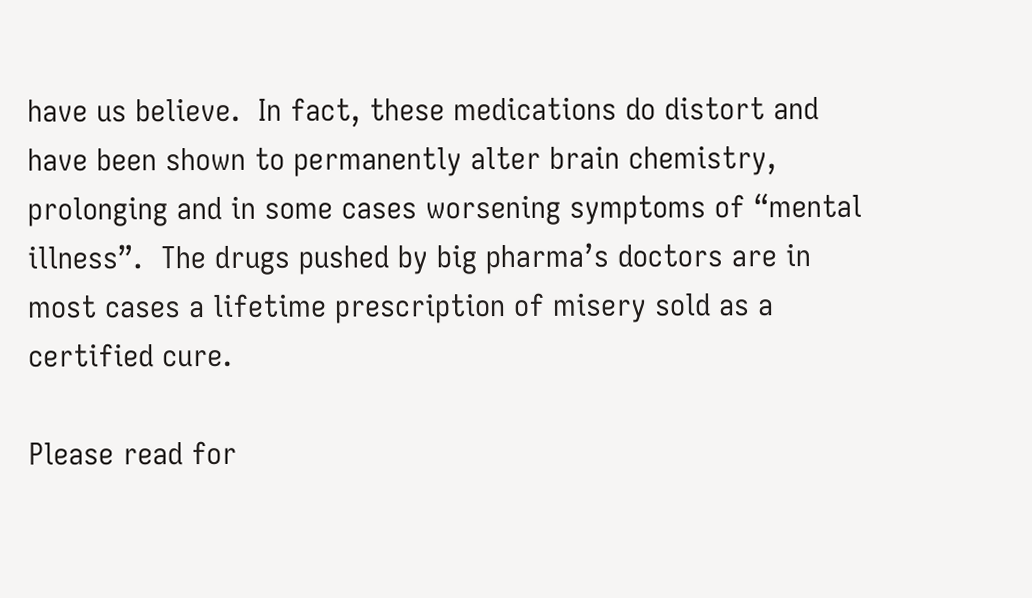have us believe.  In fact, these medications do distort and have been shown to permanently alter brain chemistry, prolonging and in some cases worsening symptoms of “mental illness”.  The drugs pushed by big pharma’s doctors are in most cases a lifetime prescription of misery sold as a certified cure.

Please read for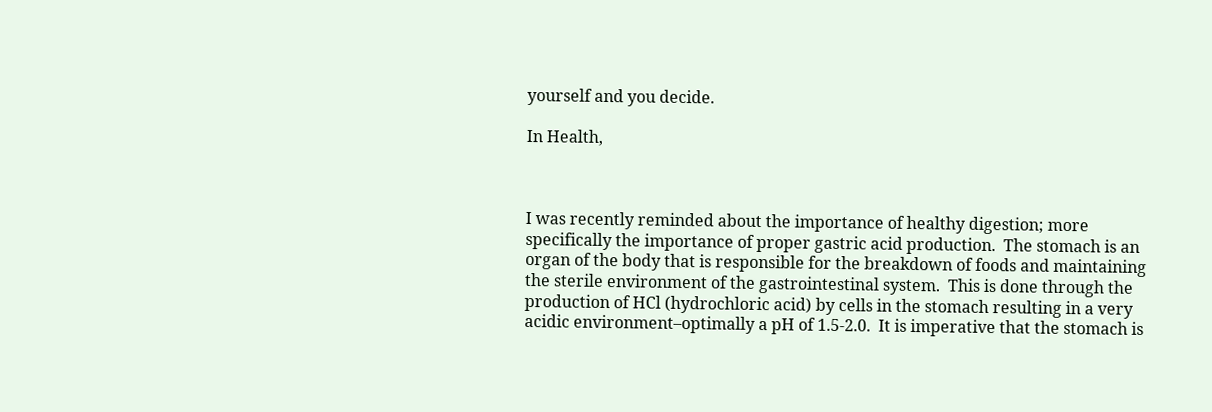yourself and you decide.

In Health,



I was recently reminded about the importance of healthy digestion; more specifically the importance of proper gastric acid production.  The stomach is an organ of the body that is responsible for the breakdown of foods and maintaining the sterile environment of the gastrointestinal system.  This is done through the production of HCl (hydrochloric acid) by cells in the stomach resulting in a very acidic environment–optimally a pH of 1.5-2.0.  It is imperative that the stomach is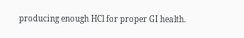producing enough HCl for proper GI health.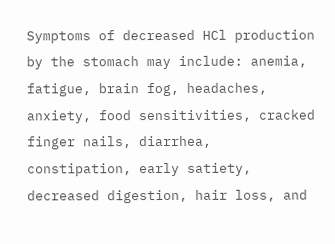Symptoms of decreased HCl production by the stomach may include: anemia, fatigue, brain fog, headaches, anxiety, food sensitivities, cracked finger nails, diarrhea, constipation, early satiety, decreased digestion, hair loss, and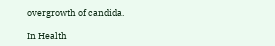overgrowth of candida.

In Health